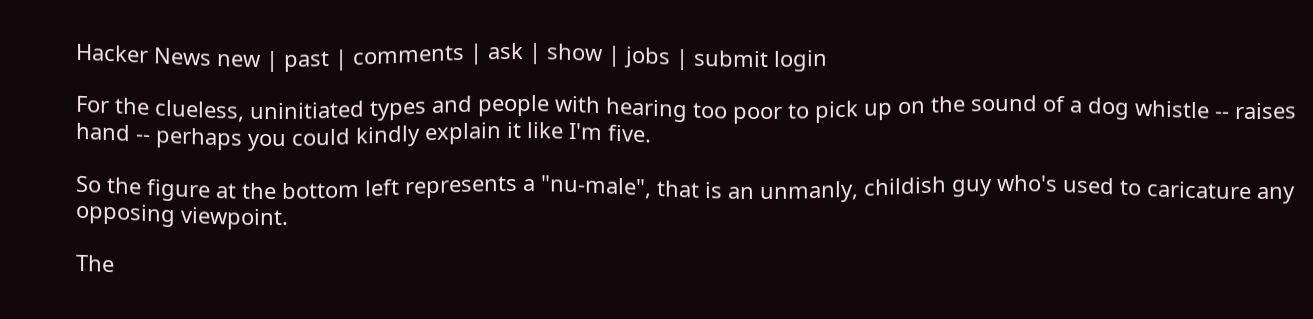Hacker News new | past | comments | ask | show | jobs | submit login

For the clueless, uninitiated types and people with hearing too poor to pick up on the sound of a dog whistle -- raises hand -- perhaps you could kindly explain it like I'm five.

So the figure at the bottom left represents a "nu-male", that is an unmanly, childish guy who's used to caricature any opposing viewpoint.

The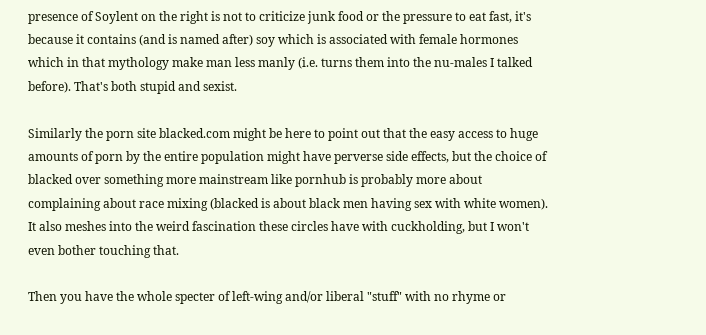presence of Soylent on the right is not to criticize junk food or the pressure to eat fast, it's because it contains (and is named after) soy which is associated with female hormones which in that mythology make man less manly (i.e. turns them into the nu-males I talked before). That's both stupid and sexist.

Similarly the porn site blacked.com might be here to point out that the easy access to huge amounts of porn by the entire population might have perverse side effects, but the choice of blacked over something more mainstream like pornhub is probably more about complaining about race mixing (blacked is about black men having sex with white women). It also meshes into the weird fascination these circles have with cuckholding, but I won't even bother touching that.

Then you have the whole specter of left-wing and/or liberal "stuff" with no rhyme or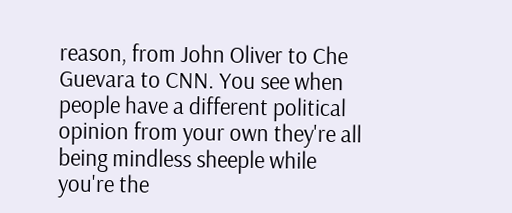reason, from John Oliver to Che Guevara to CNN. You see when people have a different political opinion from your own they're all being mindless sheeple while you're the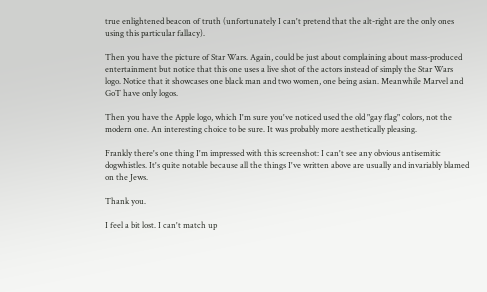true enlightened beacon of truth (unfortunately I can't pretend that the alt-right are the only ones using this particular fallacy).

Then you have the picture of Star Wars. Again, could be just about complaining about mass-produced entertainment but notice that this one uses a live shot of the actors instead of simply the Star Wars logo. Notice that it showcases one black man and two women, one being asian. Meanwhile Marvel and GoT have only logos.

Then you have the Apple logo, which I'm sure you've noticed used the old "gay flag" colors, not the modern one. An interesting choice to be sure. It was probably more aesthetically pleasing.

Frankly there's one thing I'm impressed with this screenshot: I can't see any obvious antisemitic dogwhistles. It's quite notable because all the things I've written above are usually and invariably blamed on the Jews.

Thank you.

I feel a bit lost. I can't match up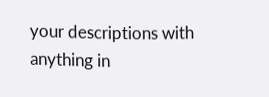your descriptions with anything in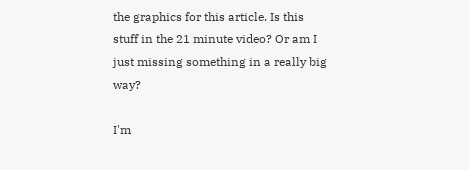the graphics for this article. Is this stuff in the 21 minute video? Or am I just missing something in a really big way?

I'm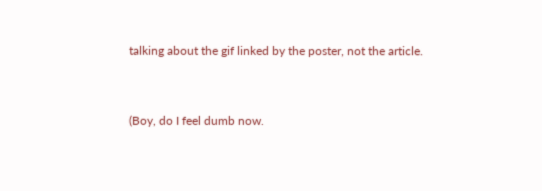talking about the gif linked by the poster, not the article.


(Boy, do I feel dumb now.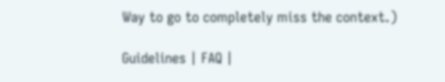Way to go to completely miss the context.)

Guidelines | FAQ |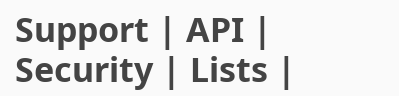Support | API | Security | Lists |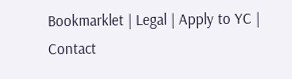Bookmarklet | Legal | Apply to YC | Contact